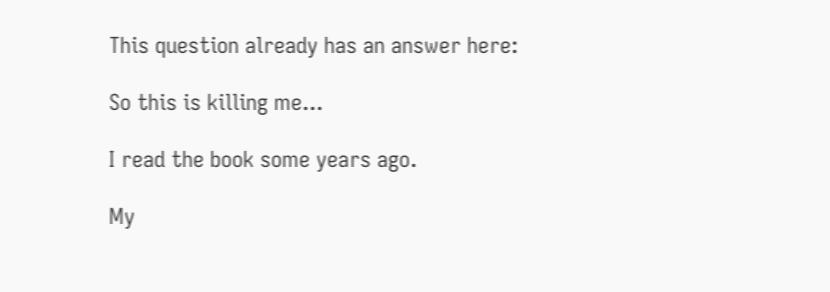This question already has an answer here:

So this is killing me...

I read the book some years ago.

My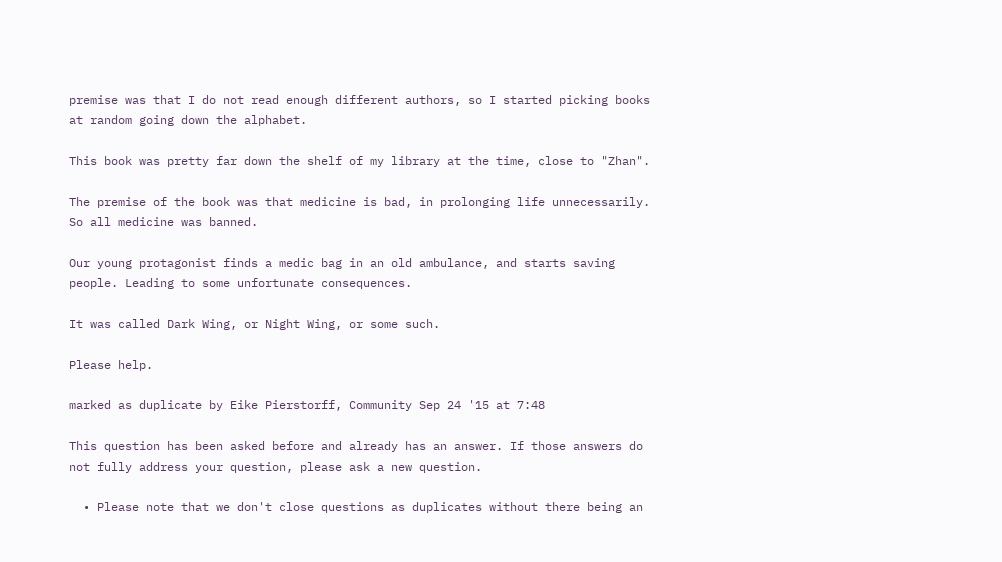premise was that I do not read enough different authors, so I started picking books at random going down the alphabet.

This book was pretty far down the shelf of my library at the time, close to "Zhan".

The premise of the book was that medicine is bad, in prolonging life unnecessarily. So all medicine was banned.

Our young protagonist finds a medic bag in an old ambulance, and starts saving people. Leading to some unfortunate consequences.

It was called Dark Wing, or Night Wing, or some such.

Please help.

marked as duplicate by Eike Pierstorff, Community Sep 24 '15 at 7:48

This question has been asked before and already has an answer. If those answers do not fully address your question, please ask a new question.

  • Please note that we don't close questions as duplicates without there being an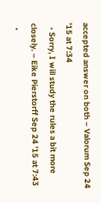accepted answer on both – Valorum Sep 24 '15 at 7:34
  • Sorry, I will study the rules a bit more closely. – Eike Pierstorff Sep 24 '15 at 7:43
  •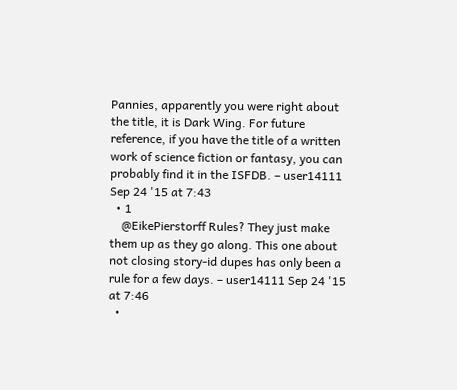Pannies, apparently you were right about the title, it is Dark Wing. For future reference, if you have the title of a written work of science fiction or fantasy, you can probably find it in the ISFDB. – user14111 Sep 24 '15 at 7:43
  • 1
    @EikePierstorff Rules? They just make them up as they go along. This one about not closing story-id dupes has only been a rule for a few days. – user14111 Sep 24 '15 at 7:46
  •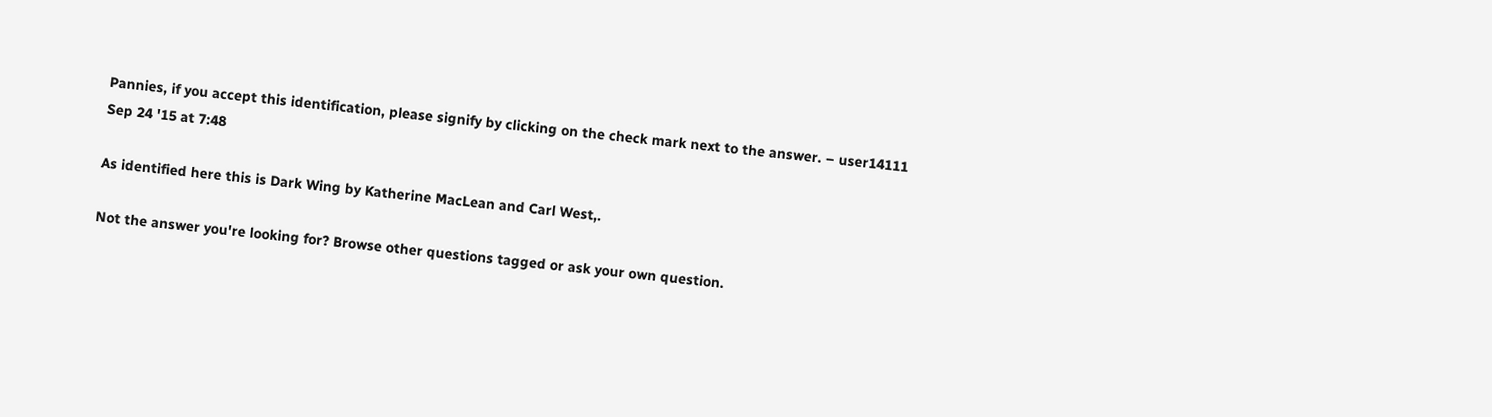Pannies, if you accept this identification, please signify by clicking on the check mark next to the answer. – user14111 Sep 24 '15 at 7:48

As identified here this is Dark Wing by Katherine MacLean and Carl West,.

Not the answer you're looking for? Browse other questions tagged or ask your own question.